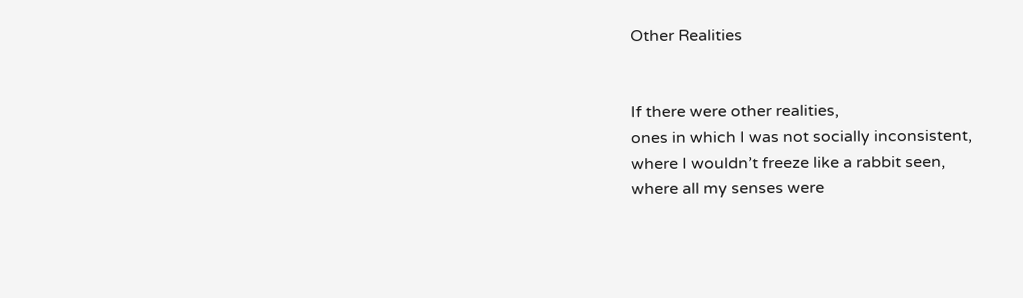Other Realities


If there were other realities,
ones in which I was not socially inconsistent,
where I wouldn’t freeze like a rabbit seen,
where all my senses were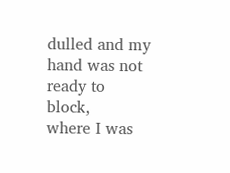dulled and my hand was not ready to block,
where I was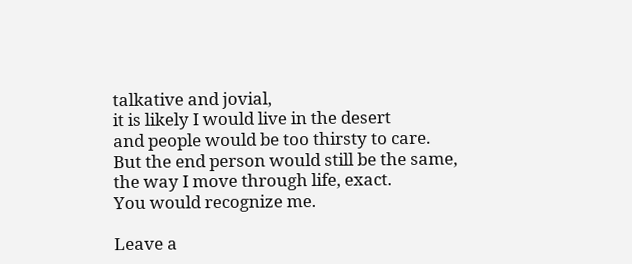talkative and jovial,
it is likely I would live in the desert
and people would be too thirsty to care.
But the end person would still be the same,
the way I move through life, exact.
You would recognize me.

Leave a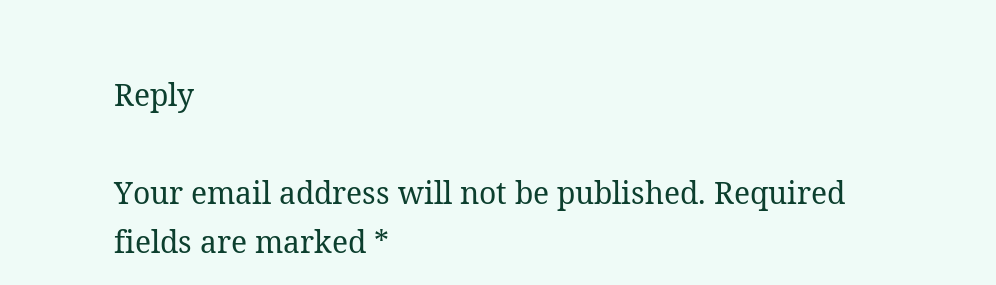Reply

Your email address will not be published. Required fields are marked *